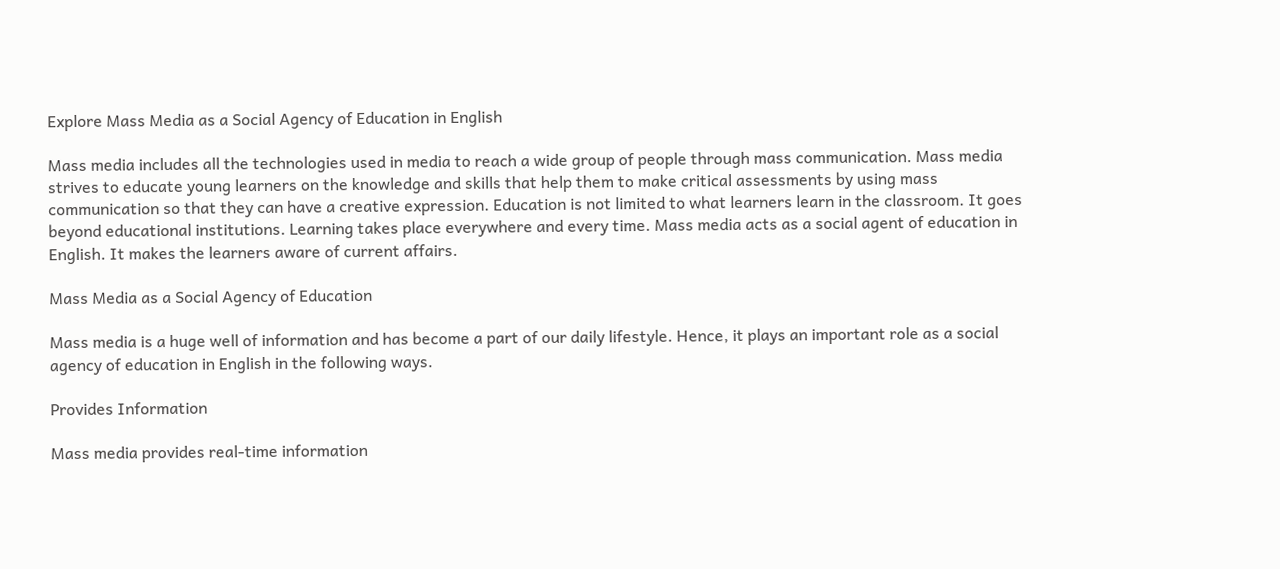Explore Mass Media as a Social Agency of Education in English

Mass media includes all the technologies used in media to reach a wide group of people through mass communication. Mass media strives to educate young learners on the knowledge and skills that help them to make critical assessments by using mass communication so that they can have a creative expression. Education is not limited to what learners learn in the classroom. It goes beyond educational institutions. Learning takes place everywhere and every time. Mass media acts as a social agent of education in English. It makes the learners aware of current affairs.

Mass Media as a Social Agency of Education

Mass media is a huge well of information and has become a part of our daily lifestyle. Hence, it plays an important role as a social agency of education in English in the following ways.

Provides Information

Mass media provides real-time information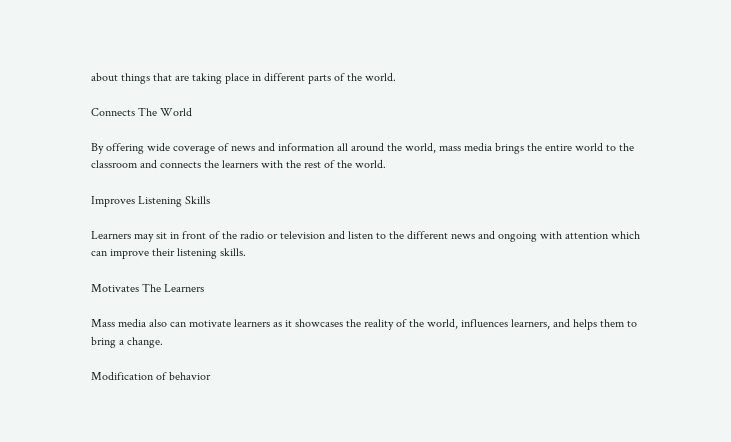about things that are taking place in different parts of the world.

Connects The World

By offering wide coverage of news and information all around the world, mass media brings the entire world to the classroom and connects the learners with the rest of the world.

Improves Listening Skills

Learners may sit in front of the radio or television and listen to the different news and ongoing with attention which can improve their listening skills.

Motivates The Learners

Mass media also can motivate learners as it showcases the reality of the world, influences learners, and helps them to bring a change.

Modification of behavior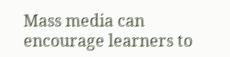Mass media can encourage learners to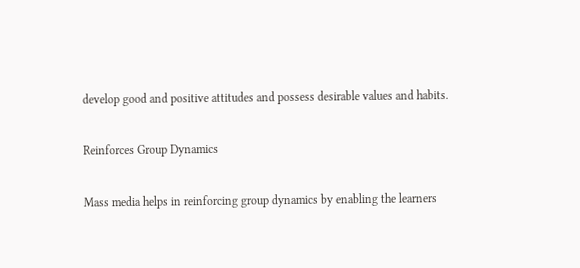develop good and positive attitudes and possess desirable values and habits.

Reinforces Group Dynamics

Mass media helps in reinforcing group dynamics by enabling the learners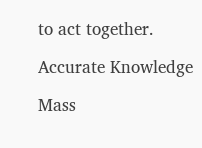to act together.

Accurate Knowledge

Mass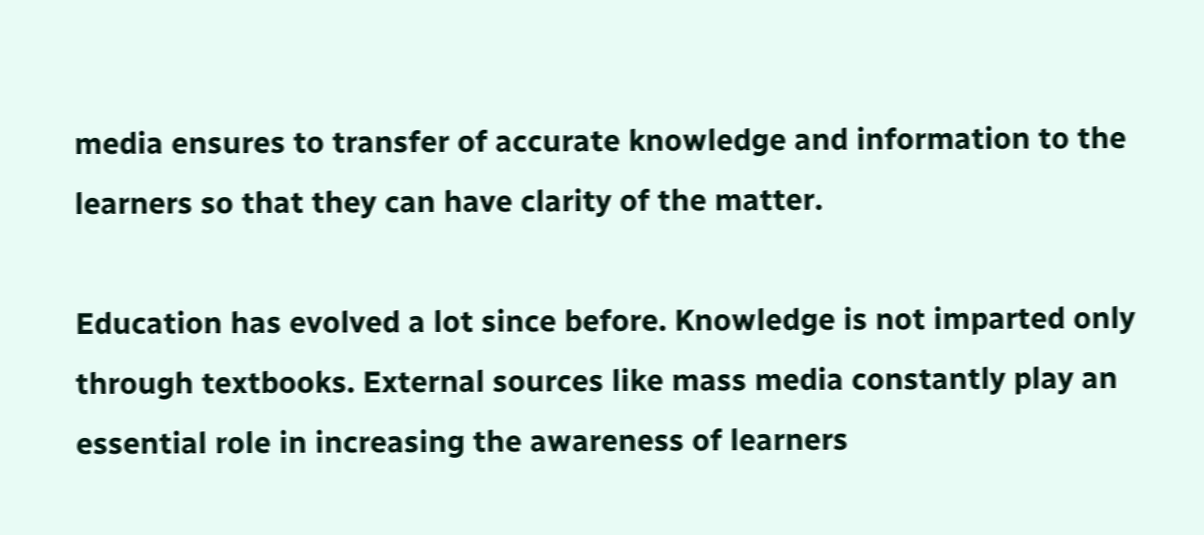media ensures to transfer of accurate knowledge and information to the learners so that they can have clarity of the matter.

Education has evolved a lot since before. Knowledge is not imparted only through textbooks. External sources like mass media constantly play an essential role in increasing the awareness of learners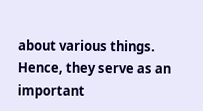about various things. Hence, they serve as an important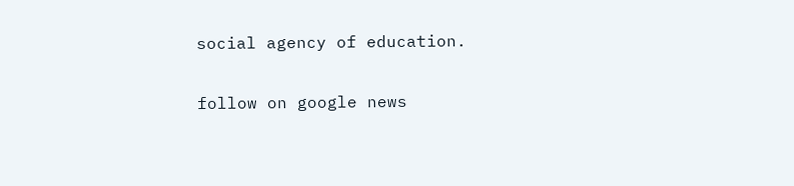social agency of education.

follow on google news